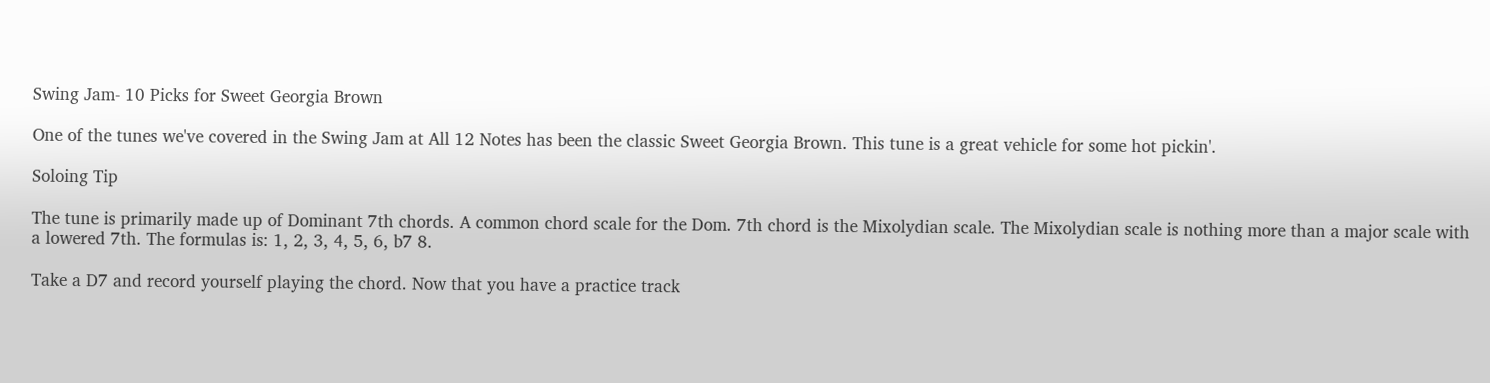Swing Jam- 10 Picks for Sweet Georgia Brown

One of the tunes we've covered in the Swing Jam at All 12 Notes has been the classic Sweet Georgia Brown. This tune is a great vehicle for some hot pickin'.

Soloing Tip

The tune is primarily made up of Dominant 7th chords. A common chord scale for the Dom. 7th chord is the Mixolydian scale. The Mixolydian scale is nothing more than a major scale with a lowered 7th. The formulas is: 1, 2, 3, 4, 5, 6, b7 8.

Take a D7 and record yourself playing the chord. Now that you have a practice track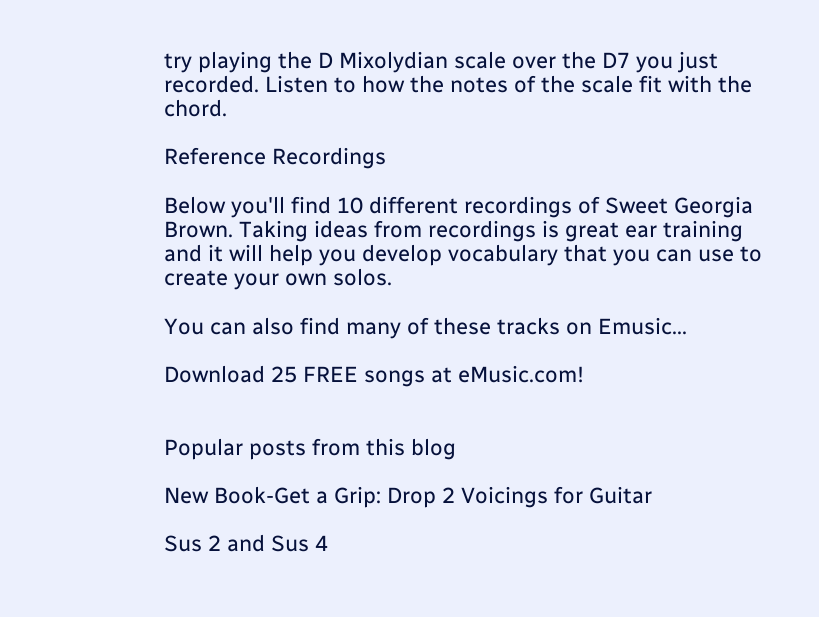try playing the D Mixolydian scale over the D7 you just recorded. Listen to how the notes of the scale fit with the chord.

Reference Recordings

Below you'll find 10 different recordings of Sweet Georgia Brown. Taking ideas from recordings is great ear training and it will help you develop vocabulary that you can use to create your own solos.

You can also find many of these tracks on Emusic...

Download 25 FREE songs at eMusic.com!


Popular posts from this blog

New Book-Get a Grip: Drop 2 Voicings for Guitar

Sus 2 and Sus 4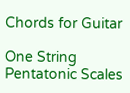Chords for Guitar

One String Pentatonic Scales